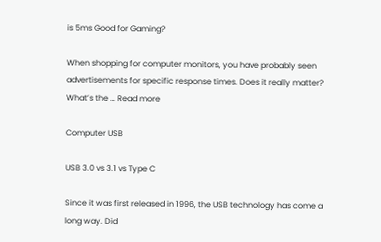is 5ms Good for Gaming?

When shopping for computer monitors, you have probably seen advertisements for specific response times. Does it really matter? What’s the … Read more

Computer USB

USB 3.0 vs 3.1 vs Type C

Since it was first released in 1996, the USB technology has come a long way. Did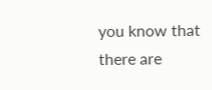you know that there are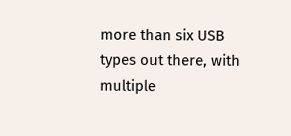more than six USB types out there, with multiple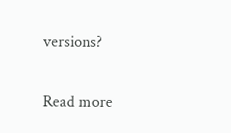versions?

Read more